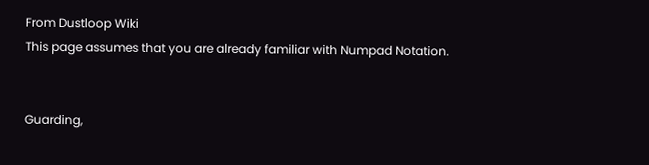From Dustloop Wiki
This page assumes that you are already familiar with Numpad Notation.


Guarding,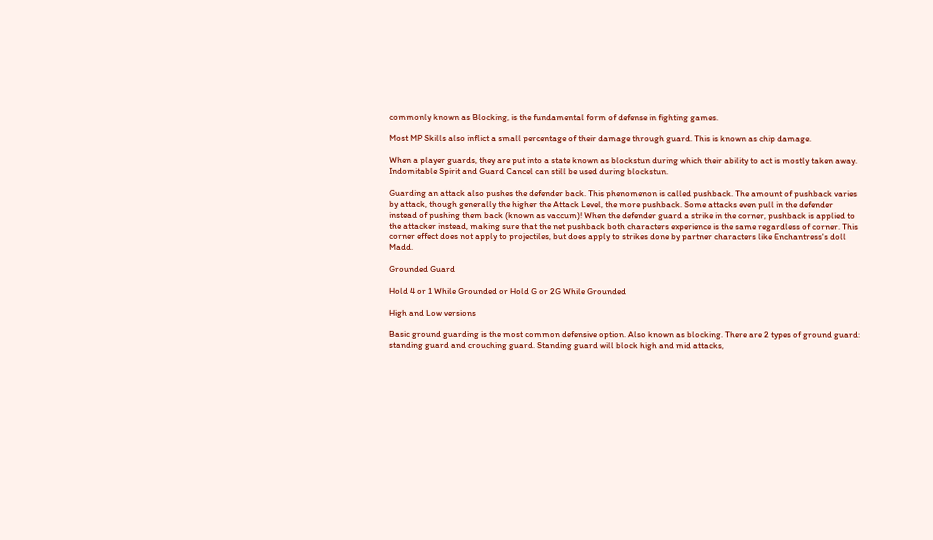commonly known as Blocking, is the fundamental form of defense in fighting games.

Most MP Skills also inflict a small percentage of their damage through guard. This is known as chip damage.

When a player guards, they are put into a state known as blockstun during which their ability to act is mostly taken away. Indomitable Spirit and Guard Cancel can still be used during blockstun.

Guarding an attack also pushes the defender back. This phenomenon is called pushback. The amount of pushback varies by attack, though generally the higher the Attack Level, the more pushback. Some attacks even pull in the defender instead of pushing them back (known as vaccum)! When the defender guard a strike in the corner, pushback is applied to the attacker instead, making sure that the net pushback both characters experience is the same regardless of corner. This corner effect does not apply to projectiles, but does apply to strikes done by partner characters like Enchantress's doll Madd.

Grounded Guard

Hold 4 or 1 While Grounded or Hold G or 2G While Grounded

High and Low versions

Basic ground guarding is the most common defensive option. Also known as blocking. There are 2 types of ground guard: standing guard and crouching guard. Standing guard will block high and mid attacks,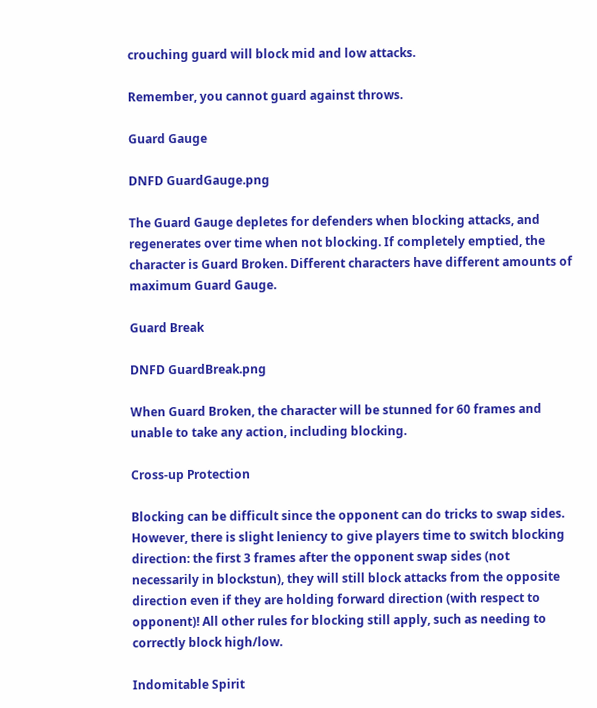crouching guard will block mid and low attacks.

Remember, you cannot guard against throws.

Guard Gauge

DNFD GuardGauge.png

The Guard Gauge depletes for defenders when blocking attacks, and regenerates over time when not blocking. If completely emptied, the character is Guard Broken. Different characters have different amounts of maximum Guard Gauge.

Guard Break

DNFD GuardBreak.png

When Guard Broken, the character will be stunned for 60 frames and unable to take any action, including blocking.

Cross-up Protection

Blocking can be difficult since the opponent can do tricks to swap sides. However, there is slight leniency to give players time to switch blocking direction: the first 3 frames after the opponent swap sides (not necessarily in blockstun), they will still block attacks from the opposite direction even if they are holding forward direction (with respect to opponent)! All other rules for blocking still apply, such as needing to correctly block high/low.

Indomitable Spirit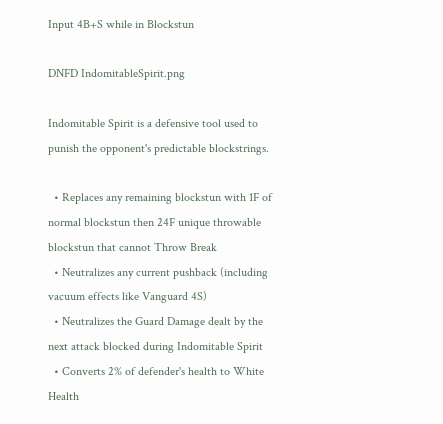Input 4B+S while in Blockstun

DNFD IndomitableSpirit.png

Indomitable Spirit is a defensive tool used to punish the opponent's predictable blockstrings.

  • Replaces any remaining blockstun with 1F of normal blockstun then 24F unique throwable blockstun that cannot Throw Break
  • Neutralizes any current pushback (including vacuum effects like Vanguard 4S)
  • Neutralizes the Guard Damage dealt by the next attack blocked during Indomitable Spirit
  • Converts 2% of defender's health to White Health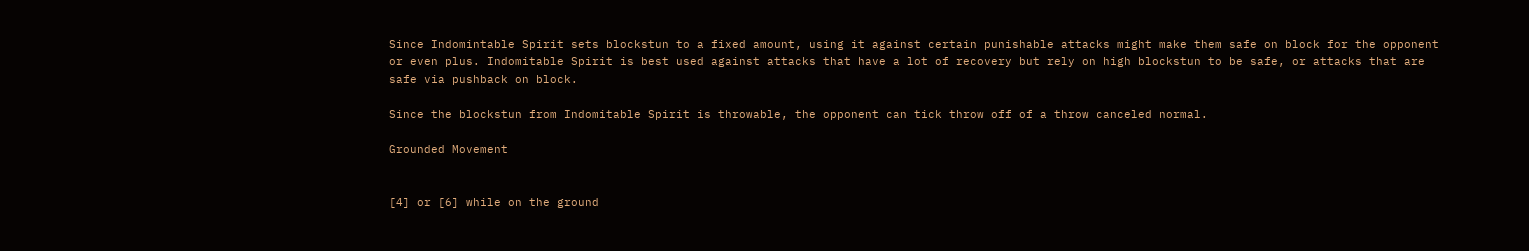Since Indomintable Spirit sets blockstun to a fixed amount, using it against certain punishable attacks might make them safe on block for the opponent or even plus. Indomitable Spirit is best used against attacks that have a lot of recovery but rely on high blockstun to be safe, or attacks that are safe via pushback on block.

Since the blockstun from Indomitable Spirit is throwable, the opponent can tick throw off of a throw canceled normal.

Grounded Movement


[4] or [6] while on the ground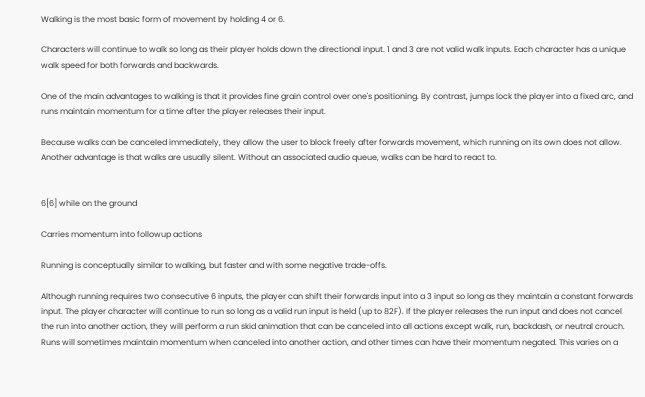Walking is the most basic form of movement by holding 4 or 6.

Characters will continue to walk so long as their player holds down the directional input. 1 and 3 are not valid walk inputs. Each character has a unique walk speed for both forwards and backwards.

One of the main advantages to walking is that it provides fine grain control over one's positioning. By contrast, jumps lock the player into a fixed arc, and runs maintain momentum for a time after the player releases their input.

Because walks can be canceled immediately, they allow the user to block freely after forwards movement, which running on its own does not allow. Another advantage is that walks are usually silent. Without an associated audio queue, walks can be hard to react to.


6[6] while on the ground

Carries momentum into followup actions

Running is conceptually similar to walking, but faster and with some negative trade-offs.

Although running requires two consecutive 6 inputs, the player can shift their forwards input into a 3 input so long as they maintain a constant forwards input. The player character will continue to run so long as a valid run input is held (up to 82F). If the player releases the run input and does not cancel the run into another action, they will perform a run skid animation that can be canceled into all actions except walk, run, backdash, or neutral crouch.
Runs will sometimes maintain momentum when canceled into another action, and other times can have their momentum negated. This varies on a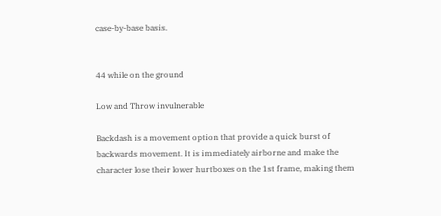case-by-base basis.


44 while on the ground

Low and Throw invulnerable

Backdash is a movement option that provide a quick burst of backwards movement. It is immediately airborne and make the character lose their lower hurtboxes on the 1st frame, making them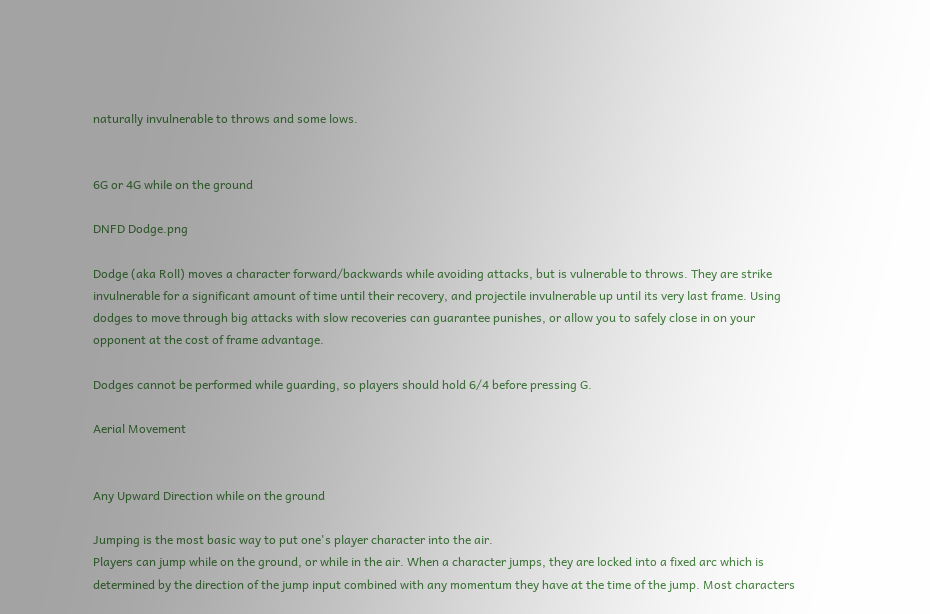naturally invulnerable to throws and some lows.


6G or 4G while on the ground

DNFD Dodge.png

Dodge (aka Roll) moves a character forward/backwards while avoiding attacks, but is vulnerable to throws. They are strike invulnerable for a significant amount of time until their recovery, and projectile invulnerable up until its very last frame. Using dodges to move through big attacks with slow recoveries can guarantee punishes, or allow you to safely close in on your opponent at the cost of frame advantage.

Dodges cannot be performed while guarding, so players should hold 6/4 before pressing G.

Aerial Movement


Any Upward Direction while on the ground

Jumping is the most basic way to put one's player character into the air.
Players can jump while on the ground, or while in the air. When a character jumps, they are locked into a fixed arc which is determined by the direction of the jump input combined with any momentum they have at the time of the jump. Most characters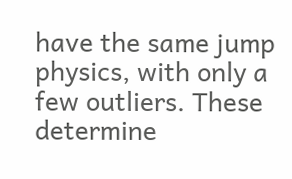have the same jump physics, with only a few outliers. These determine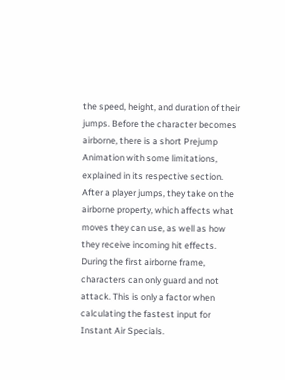the speed, height, and duration of their jumps. Before the character becomes airborne, there is a short Prejump Animation with some limitations, explained in its respective section. After a player jumps, they take on the airborne property, which affects what moves they can use, as well as how they receive incoming hit effects. During the first airborne frame, characters can only guard and not attack. This is only a factor when calculating the fastest input for Instant Air Specials.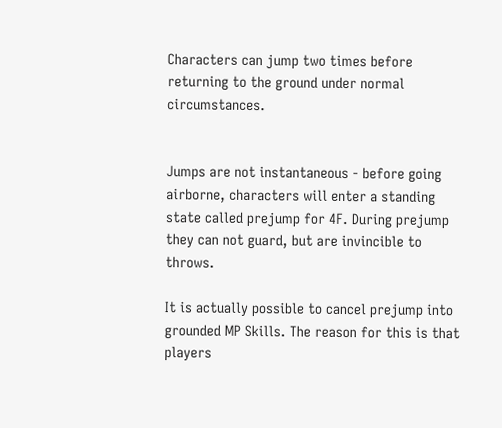Characters can jump two times before returning to the ground under normal circumstances.


Jumps are not instantaneous - before going airborne, characters will enter a standing state called prejump for 4F. During prejump they can not guard, but are invincible to throws.

It is actually possible to cancel prejump into grounded MP Skills. The reason for this is that players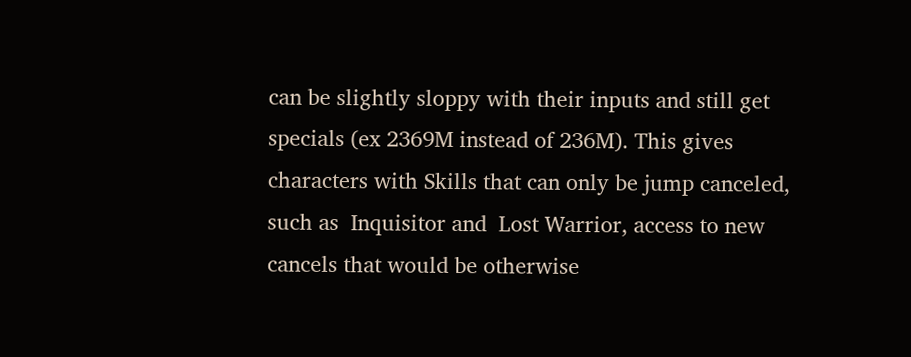can be slightly sloppy with their inputs and still get specials (ex 2369M instead of 236M). This gives characters with Skills that can only be jump canceled, such as  Inquisitor and  Lost Warrior, access to new cancels that would be otherwise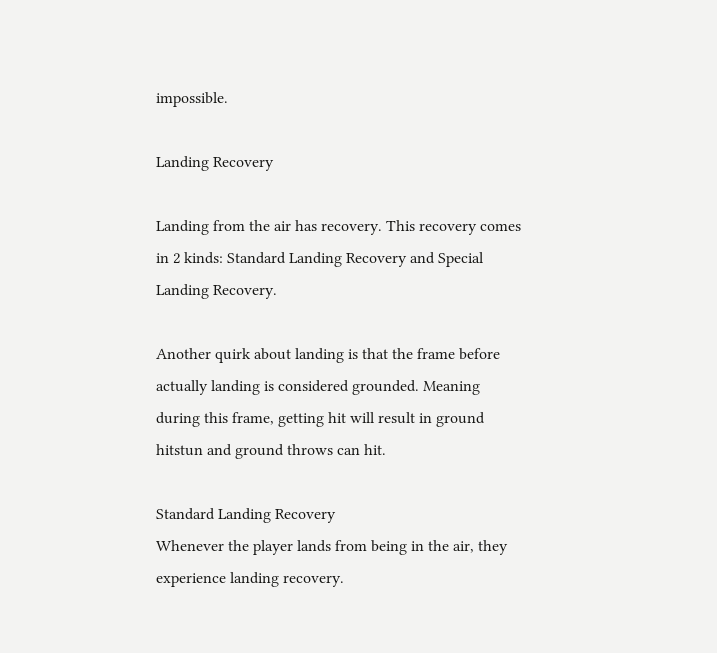impossible.

Landing Recovery

Landing from the air has recovery. This recovery comes in 2 kinds: Standard Landing Recovery and Special Landing Recovery.

Another quirk about landing is that the frame before actually landing is considered grounded. Meaning during this frame, getting hit will result in ground hitstun and ground throws can hit.

Standard Landing Recovery
Whenever the player lands from being in the air, they experience landing recovery.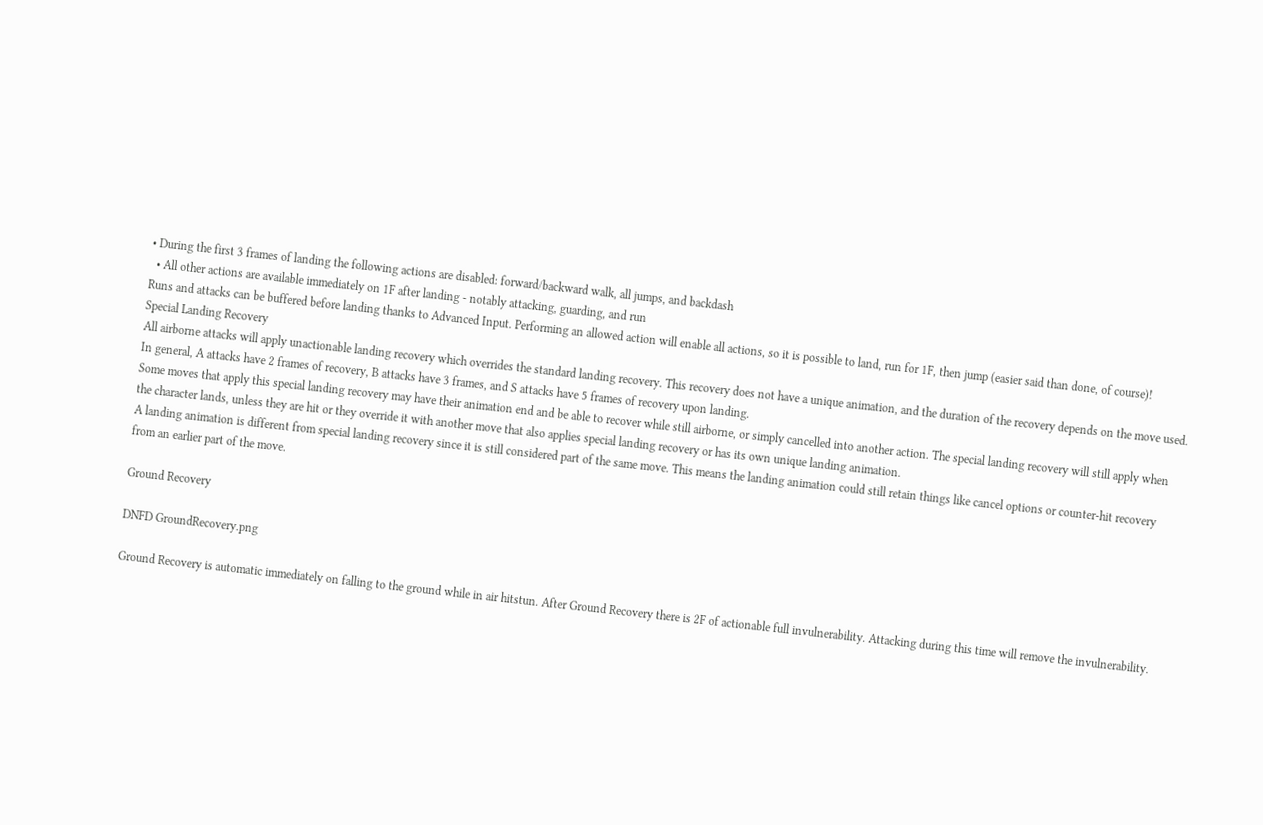• During the first 3 frames of landing the following actions are disabled: forward/backward walk, all jumps, and backdash
  • All other actions are available immediately on 1F after landing - notably attacking, guarding, and run
Runs and attacks can be buffered before landing thanks to Advanced Input. Performing an allowed action will enable all actions, so it is possible to land, run for 1F, then jump (easier said than done, of course)!
Special Landing Recovery
All airborne attacks will apply unactionable landing recovery which overrides the standard landing recovery. This recovery does not have a unique animation, and the duration of the recovery depends on the move used.
In general, A attacks have 2 frames of recovery, B attacks have 3 frames, and S attacks have 5 frames of recovery upon landing.
Some moves that apply this special landing recovery may have their animation end and be able to recover while still airborne, or simply cancelled into another action. The special landing recovery will still apply when the character lands, unless they are hit or they override it with another move that also applies special landing recovery or has its own unique landing animation.
A landing animation is different from special landing recovery since it is still considered part of the same move. This means the landing animation could still retain things like cancel options or counter-hit recovery from an earlier part of the move.

Ground Recovery

DNFD GroundRecovery.png

Ground Recovery is automatic immediately on falling to the ground while in air hitstun. After Ground Recovery there is 2F of actionable full invulnerability. Attacking during this time will remove the invulnerability.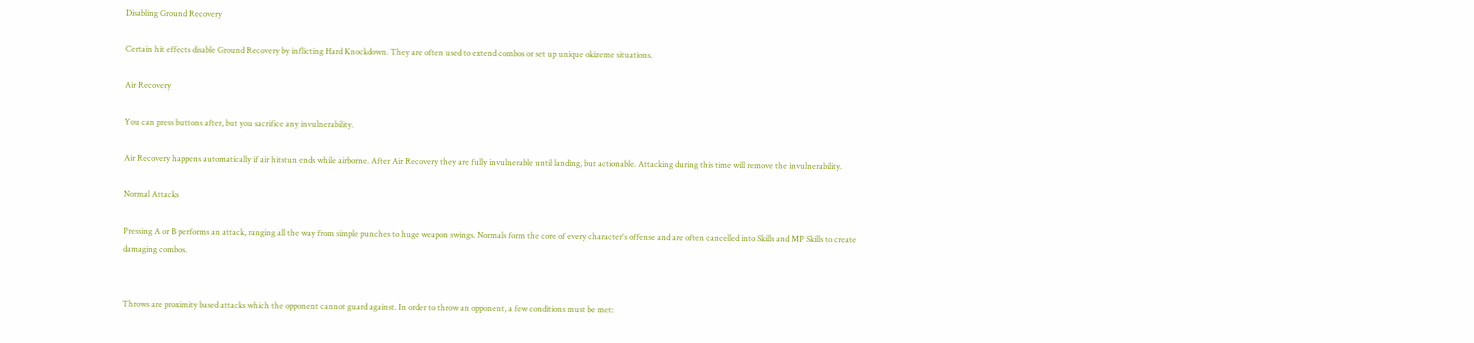Disabling Ground Recovery

Certain hit effects disable Ground Recovery by inflicting Hard Knockdown. They are often used to extend combos or set up unique okizeme situations.

Air Recovery

You can press buttons after, but you sacrifice any invulnerability.

Air Recovery happens automatically if air hitstun ends while airborne. After Air Recovery they are fully invulnerable until landing, but actionable. Attacking during this time will remove the invulnerability.

Normal Attacks

Pressing A or B performs an attack, ranging all the way from simple punches to huge weapon swings. Normals form the core of every character's offense and are often cancelled into Skills and MP Skills to create damaging combos.


Throws are proximity based attacks which the opponent cannot guard against. In order to throw an opponent, a few conditions must be met: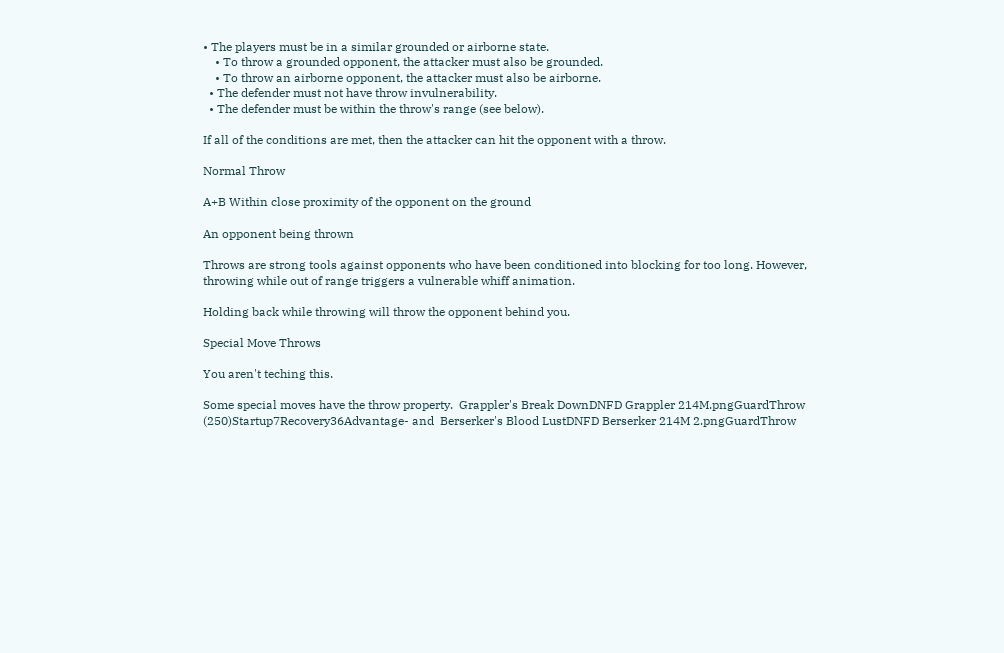• The players must be in a similar grounded or airborne state.
    • To throw a grounded opponent, the attacker must also be grounded.
    • To throw an airborne opponent, the attacker must also be airborne.
  • The defender must not have throw invulnerability.
  • The defender must be within the throw's range (see below).

If all of the conditions are met, then the attacker can hit the opponent with a throw.

Normal Throw

A+B Within close proximity of the opponent on the ground

An opponent being thrown

Throws are strong tools against opponents who have been conditioned into blocking for too long. However, throwing while out of range triggers a vulnerable whiff animation.

Holding back while throwing will throw the opponent behind you.

Special Move Throws

You aren't teching this.

Some special moves have the throw property.  Grappler's Break DownDNFD Grappler 214M.pngGuardThrow (250)Startup7Recovery36Advantage- and  Berserker's Blood LustDNFD Berserker 214M 2.pngGuardThrow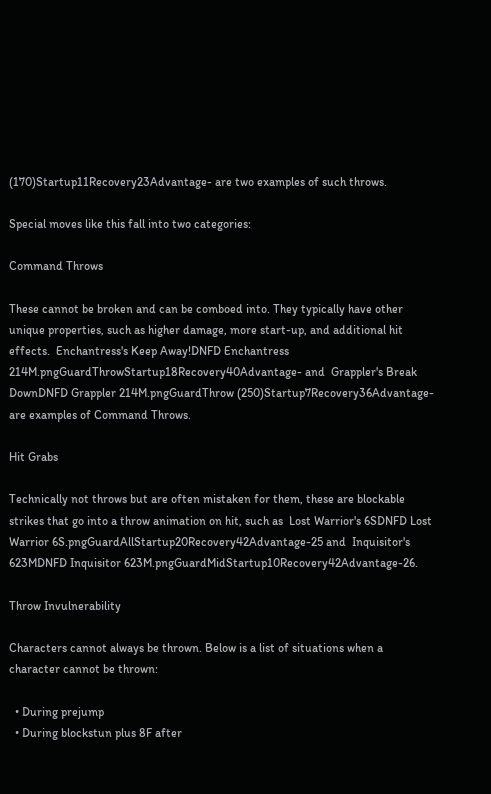(170)Startup11Recovery23Advantage- are two examples of such throws.

Special moves like this fall into two categories:

Command Throws

These cannot be broken and can be comboed into. They typically have other unique properties, such as higher damage, more start-up, and additional hit effects.  Enchantress's Keep Away!DNFD Enchantress 214M.pngGuardThrowStartup18Recovery40Advantage- and  Grappler's Break DownDNFD Grappler 214M.pngGuardThrow (250)Startup7Recovery36Advantage- are examples of Command Throws.

Hit Grabs

Technically not throws but are often mistaken for them, these are blockable strikes that go into a throw animation on hit, such as  Lost Warrior's 6SDNFD Lost Warrior 6S.pngGuardAllStartup20Recovery42Advantage-25 and  Inquisitor's 623MDNFD Inquisitor 623M.pngGuardMidStartup10Recovery42Advantage-26.

Throw Invulnerability

Characters cannot always be thrown. Below is a list of situations when a character cannot be thrown:

  • During prejump
  • During blockstun plus 8F after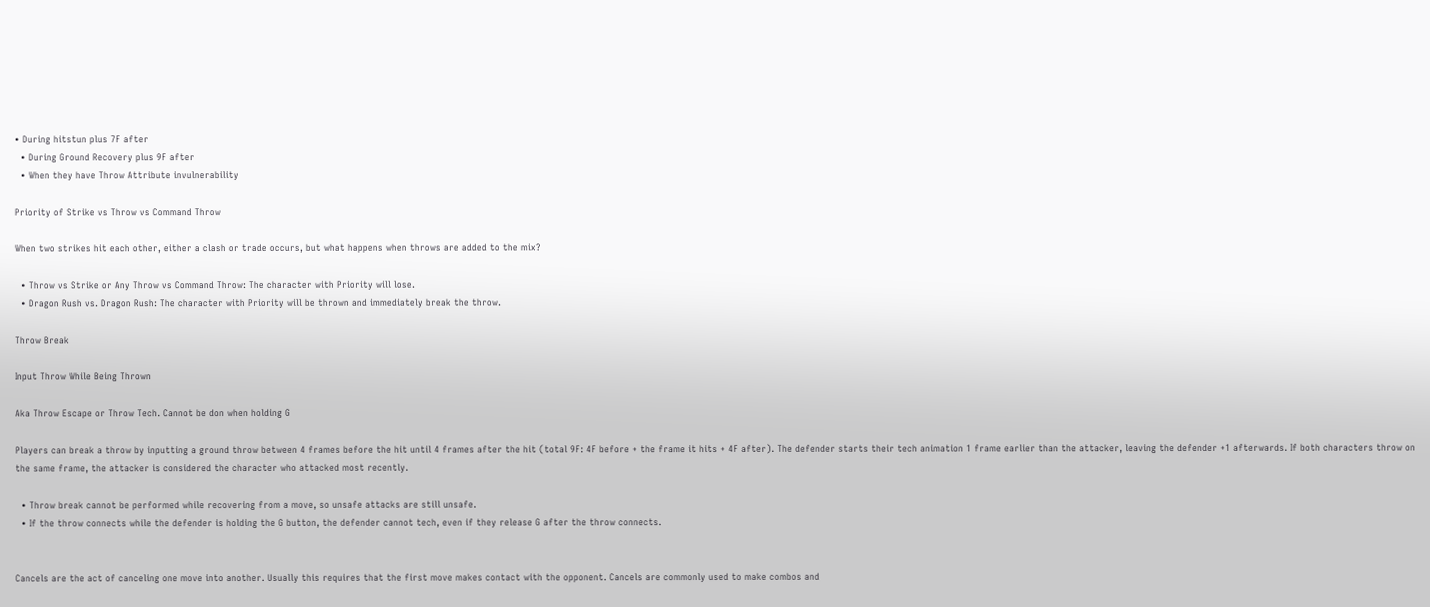• During hitstun plus 7F after
  • During Ground Recovery plus 9F after
  • When they have Throw Attribute invulnerability

Priority of Strike vs Throw vs Command Throw

When two strikes hit each other, either a clash or trade occurs, but what happens when throws are added to the mix?

  • Throw vs Strike or Any Throw vs Command Throw: The character with Priority will lose.
  • Dragon Rush vs. Dragon Rush: The character with Priority will be thrown and immediately break the throw.

Throw Break

Input Throw While Being Thrown

Aka Throw Escape or Throw Tech. Cannot be don when holding G

Players can break a throw by inputting a ground throw between 4 frames before the hit until 4 frames after the hit (total 9F: 4F before + the frame it hits + 4F after). The defender starts their tech animation 1 frame earlier than the attacker, leaving the defender +1 afterwards. If both characters throw on the same frame, the attacker is considered the character who attacked most recently.

  • Throw break cannot be performed while recovering from a move, so unsafe attacks are still unsafe.
  • If the throw connects while the defender is holding the G button, the defender cannot tech, even if they release G after the throw connects.


Cancels are the act of canceling one move into another. Usually this requires that the first move makes contact with the opponent. Cancels are commonly used to make combos and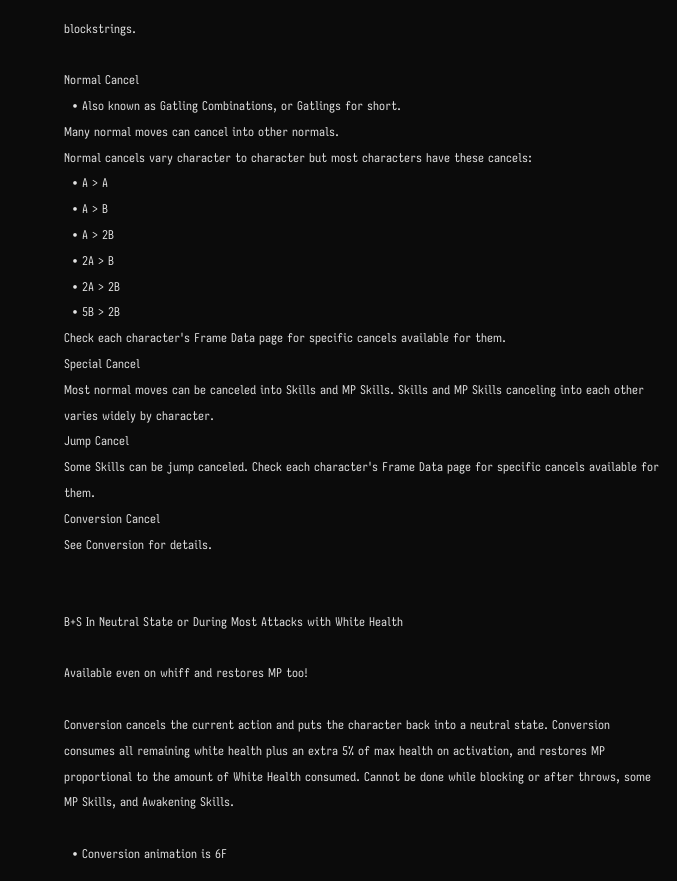blockstrings.

Normal Cancel
  • Also known as Gatling Combinations, or Gatlings for short.
Many normal moves can cancel into other normals.
Normal cancels vary character to character but most characters have these cancels:
  • A > A
  • A > B
  • A > 2B
  • 2A > B
  • 2A > 2B
  • 5B > 2B
Check each character's Frame Data page for specific cancels available for them.
Special Cancel
Most normal moves can be canceled into Skills and MP Skills. Skills and MP Skills canceling into each other varies widely by character.
Jump Cancel
Some Skills can be jump canceled. Check each character's Frame Data page for specific cancels available for them.
Conversion Cancel
See Conversion for details.


B+S In Neutral State or During Most Attacks with White Health

Available even on whiff and restores MP too!

Conversion cancels the current action and puts the character back into a neutral state. Conversion consumes all remaining white health plus an extra 5% of max health on activation, and restores MP proportional to the amount of White Health consumed. Cannot be done while blocking or after throws, some MP Skills, and Awakening Skills.

  • Conversion animation is 6F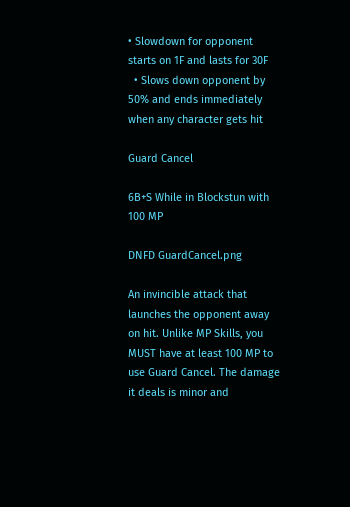• Slowdown for opponent starts on 1F and lasts for 30F
  • Slows down opponent by 50% and ends immediately when any character gets hit

Guard Cancel

6B+S While in Blockstun with 100 MP

DNFD GuardCancel.png

An invincible attack that launches the opponent away on hit. Unlike MP Skills, you MUST have at least 100 MP to use Guard Cancel. The damage it deals is minor and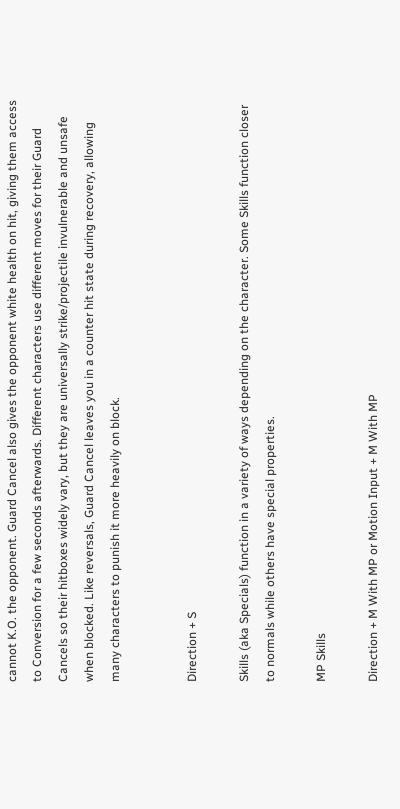cannot K.O. the opponent. Guard Cancel also gives the opponent white health on hit, giving them access to Conversion for a few seconds afterwards. Different characters use different moves for their Guard Cancels so their hitboxes widely vary, but they are universally strike/projectile invulnerable and unsafe when blocked. Like reversals, Guard Cancel leaves you in a counter hit state during recovery, allowing many characters to punish it more heavily on block.


Direction + S

Skills (aka Specials) function in a variety of ways depending on the character. Some Skills function closer to normals while others have special properties.

MP Skills

Direction + M With MP or Motion Input + M With MP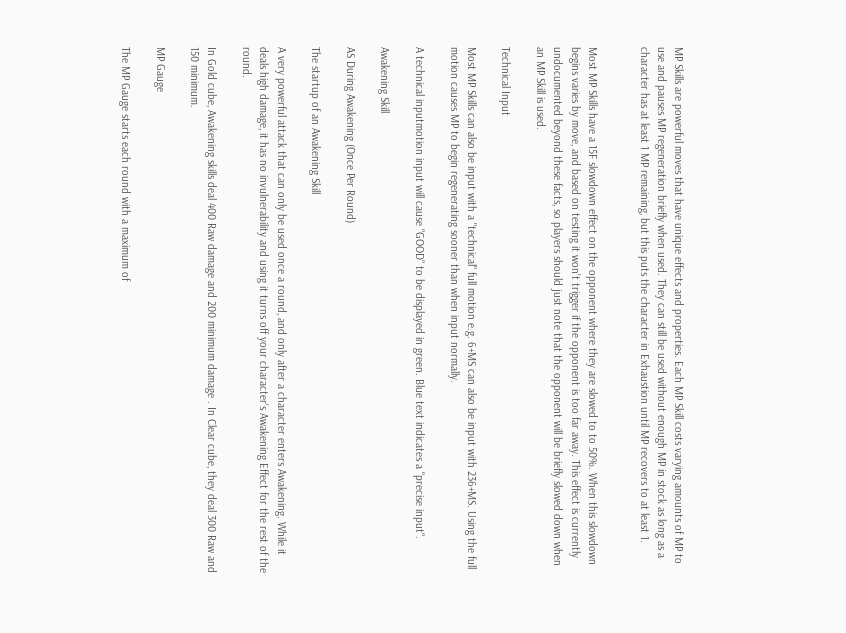MP Skills are powerful moves that have unique effects and properties. Each MP Skill costs varying amounts of MP to use and pauses MP regeneration briefly when used. They can still be used without enough MP in stock as long as a character has at least 1 MP remaining, but this puts the character in Exhaustion until MP recovers to at least 1.


Most MP Skills have a 15F slowdown effect on the opponent where they are slowed to to 50%. When this slowdown begins varies by move, and based on testing it won't trigger if the opponent is too far away. This effect is currently undocumented beyond these facts, so players should just note that the opponent will be briefly slowed down when an MP Skill is used.

Technical Input

Most MP Skills can also be input with a "technical" full motion e.g. 6+MS can also be input with 236+MS. Using the full motion causes MP to begin regenerating sooner than when input normally.

A technical inputmotion input will cause "GOOD" to be displayed in green. Blue text indicates a "precise input".

Awakening Skill

AS During Awakening (Once Per Round)

The startup of an Awakening Skill

A very powerful attack that can only be used once a round, and only after a character enters Awakening. While it deals high damage, it has no invulnerability and using it turns off your character's Awakening Effect for the rest of the round.

In Gold cube, Awakening skills deal 400 Raw damage and 200 minimum damage . In Clear cube, they deal 300 Raw and 150 minimum.

MP Gauge

The MP Gauge starts each round with a maximum of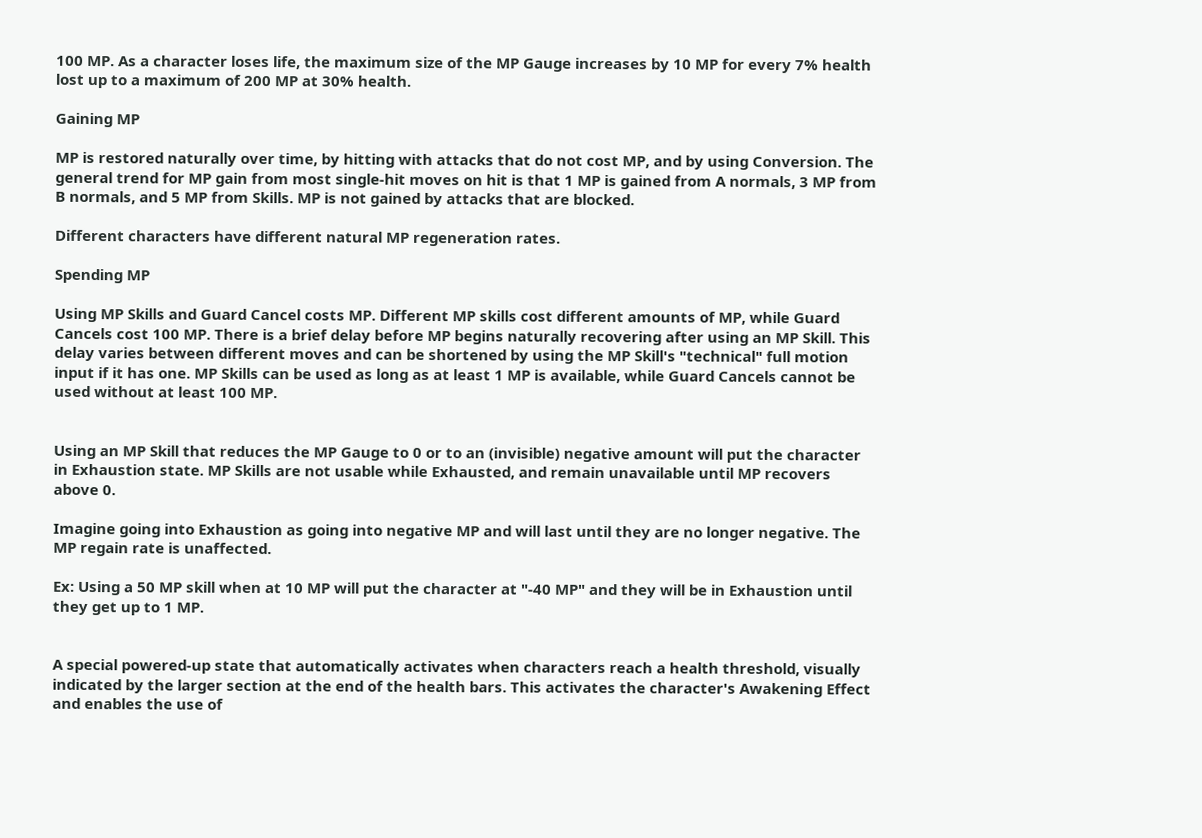100 MP. As a character loses life, the maximum size of the MP Gauge increases by 10 MP for every 7% health lost up to a maximum of 200 MP at 30% health.

Gaining MP

MP is restored naturally over time, by hitting with attacks that do not cost MP, and by using Conversion. The general trend for MP gain from most single-hit moves on hit is that 1 MP is gained from A normals, 3 MP from B normals, and 5 MP from Skills. MP is not gained by attacks that are blocked.

Different characters have different natural MP regeneration rates.

Spending MP

Using MP Skills and Guard Cancel costs MP. Different MP skills cost different amounts of MP, while Guard Cancels cost 100 MP. There is a brief delay before MP begins naturally recovering after using an MP Skill. This delay varies between different moves and can be shortened by using the MP Skill's "technical" full motion input if it has one. MP Skills can be used as long as at least 1 MP is available, while Guard Cancels cannot be used without at least 100 MP.


Using an MP Skill that reduces the MP Gauge to 0 or to an (invisible) negative amount will put the character in Exhaustion state. MP Skills are not usable while Exhausted, and remain unavailable until MP recovers above 0.

Imagine going into Exhaustion as going into negative MP and will last until they are no longer negative. The MP regain rate is unaffected.

Ex: Using a 50 MP skill when at 10 MP will put the character at "-40 MP" and they will be in Exhaustion until they get up to 1 MP.


A special powered-up state that automatically activates when characters reach a health threshold, visually indicated by the larger section at the end of the health bars. This activates the character's Awakening Effect and enables the use of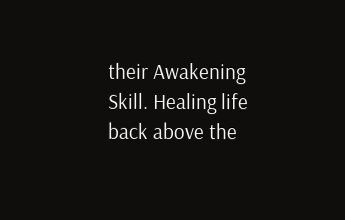their Awakening Skill. Healing life back above the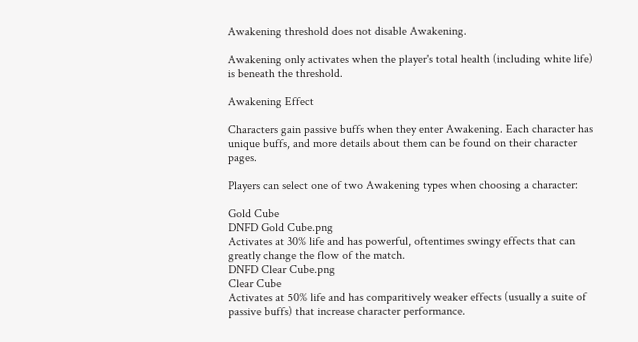Awakening threshold does not disable Awakening.

Awakening only activates when the player's total health (including white life) is beneath the threshold.

Awakening Effect

Characters gain passive buffs when they enter Awakening. Each character has unique buffs, and more details about them can be found on their character pages.

Players can select one of two Awakening types when choosing a character:

Gold Cube
DNFD Gold Cube.png
Activates at 30% life and has powerful, oftentimes swingy effects that can greatly change the flow of the match.
DNFD Clear Cube.png
Clear Cube
Activates at 50% life and has comparitively weaker effects (usually a suite of passive buffs) that increase character performance.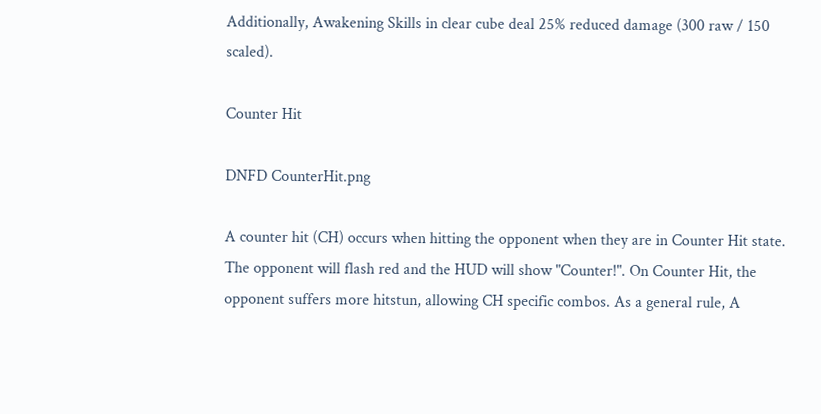Additionally, Awakening Skills in clear cube deal 25% reduced damage (300 raw / 150 scaled).

Counter Hit

DNFD CounterHit.png

A counter hit (CH) occurs when hitting the opponent when they are in Counter Hit state. The opponent will flash red and the HUD will show "Counter!". On Counter Hit, the opponent suffers more hitstun, allowing CH specific combos. As a general rule, A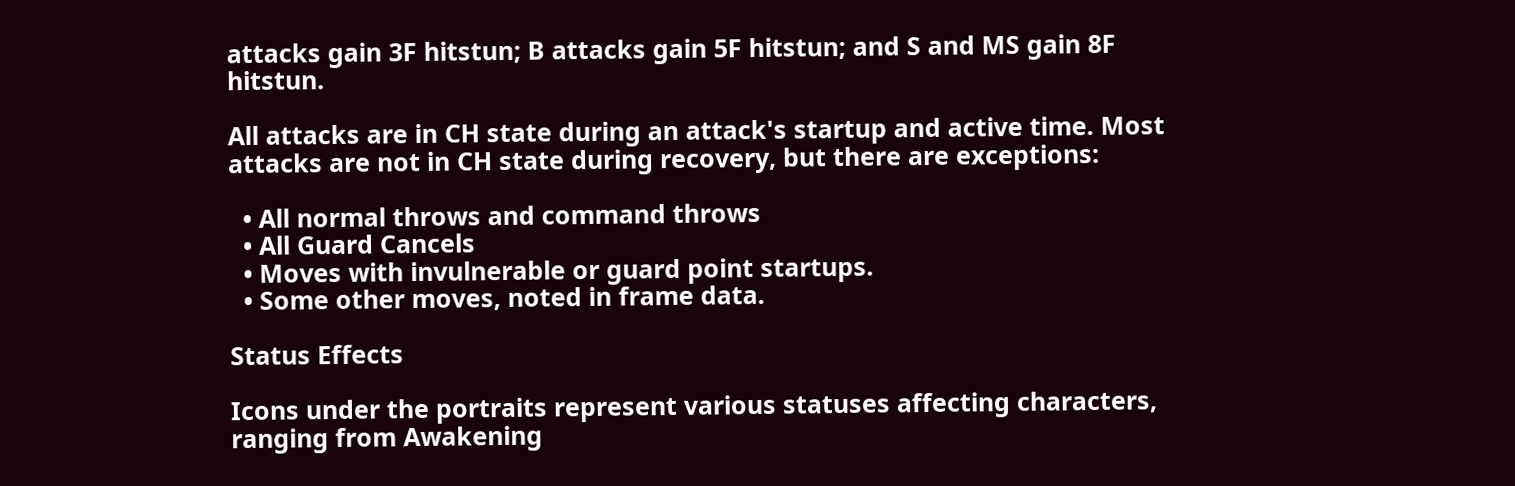attacks gain 3F hitstun; B attacks gain 5F hitstun; and S and MS gain 8F hitstun.

All attacks are in CH state during an attack's startup and active time. Most attacks are not in CH state during recovery, but there are exceptions:

  • All normal throws and command throws
  • All Guard Cancels
  • Moves with invulnerable or guard point startups.
  • Some other moves, noted in frame data.

Status Effects

Icons under the portraits represent various statuses affecting characters, ranging from Awakening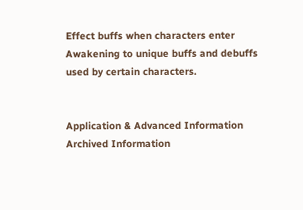Effect buffs when characters enter Awakening to unique buffs and debuffs used by certain characters.


Application & Advanced Information
Archived Information